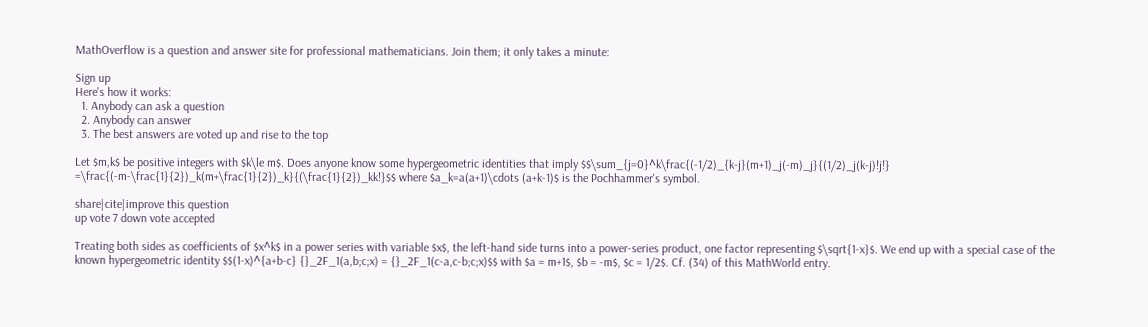MathOverflow is a question and answer site for professional mathematicians. Join them; it only takes a minute:

Sign up
Here's how it works:
  1. Anybody can ask a question
  2. Anybody can answer
  3. The best answers are voted up and rise to the top

Let $m,k$ be positive integers with $k\le m$. Does anyone know some hypergeometric identities that imply $$\sum_{j=0}^k\frac{(-1/2)_{k-j}(m+1)_j(-m)_j}{(1/2)_j(k-j)!j!} =\frac{(-m-\frac{1}{2})_k(m+\frac{1}{2})_k}{(\frac{1}{2})_kk!}$$ where $a_k=a(a+1)\cdots (a+k-1)$ is the Pochhammer's symbol.

share|cite|improve this question
up vote 7 down vote accepted

Treating both sides as coefficients of $x^k$ in a power series with variable $x$, the left-hand side turns into a power-series product, one factor representing $\sqrt{1-x}$. We end up with a special case of the known hypergeometric identity $$(1-x)^{a+b-c} {}_2F_1(a,b;c;x) = {}_2F_1(c-a,c-b;c;x)$$ with $a = m+1$, $b = -m$, $c = 1/2$. Cf. (34) of this MathWorld entry.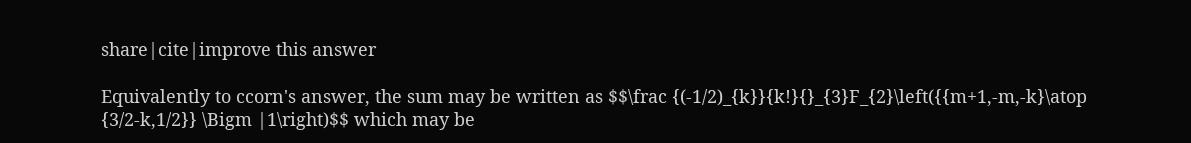share|cite|improve this answer

Equivalently to ccorn's answer, the sum may be written as $$\frac {(-1/2)_{k}}{k!}{}_{3}F_{2}\left({{m+1,-m,-k}\atop {3/2-k,1/2}} \Bigm |1\right)$$ which may be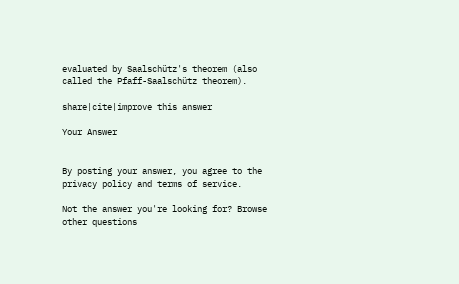evaluated by Saalschütz's theorem (also called the Pfaff-Saalschütz theorem).

share|cite|improve this answer

Your Answer


By posting your answer, you agree to the privacy policy and terms of service.

Not the answer you're looking for? Browse other questions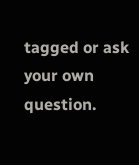tagged or ask your own question.